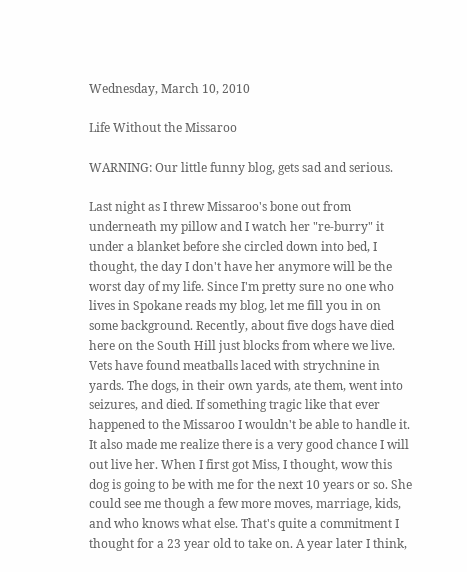Wednesday, March 10, 2010

Life Without the Missaroo

WARNING: Our little funny blog, gets sad and serious.

Last night as I threw Missaroo's bone out from underneath my pillow and I watch her "re-burry" it under a blanket before she circled down into bed, I thought, the day I don't have her anymore will be the worst day of my life. Since I'm pretty sure no one who lives in Spokane reads my blog, let me fill you in on some background. Recently, about five dogs have died here on the South Hill just blocks from where we live. Vets have found meatballs laced with strychnine in yards. The dogs, in their own yards, ate them, went into seizures, and died. If something tragic like that ever happened to the Missaroo I wouldn't be able to handle it. It also made me realize there is a very good chance I will out live her. When I first got Miss, I thought, wow this dog is going to be with me for the next 10 years or so. She could see me though a few more moves, marriage, kids, and who knows what else. That's quite a commitment I thought for a 23 year old to take on. A year later I think,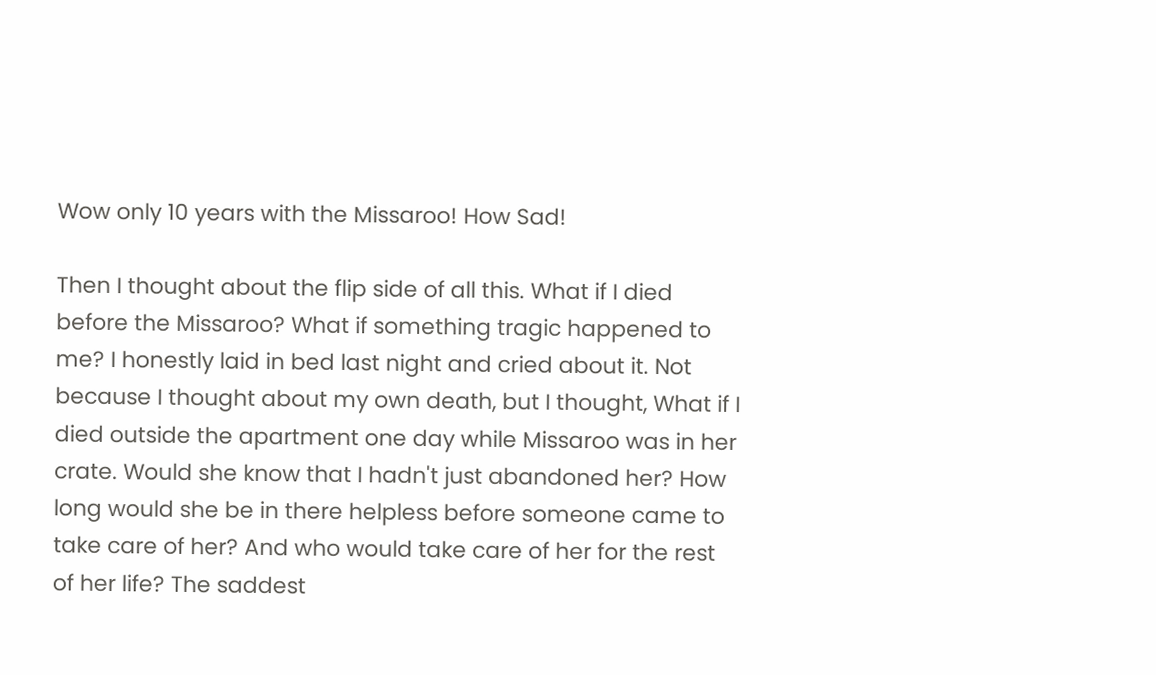Wow only 10 years with the Missaroo! How Sad!

Then I thought about the flip side of all this. What if I died before the Missaroo? What if something tragic happened to me? I honestly laid in bed last night and cried about it. Not because I thought about my own death, but I thought, What if I died outside the apartment one day while Missaroo was in her crate. Would she know that I hadn't just abandoned her? How long would she be in there helpless before someone came to take care of her? And who would take care of her for the rest of her life? The saddest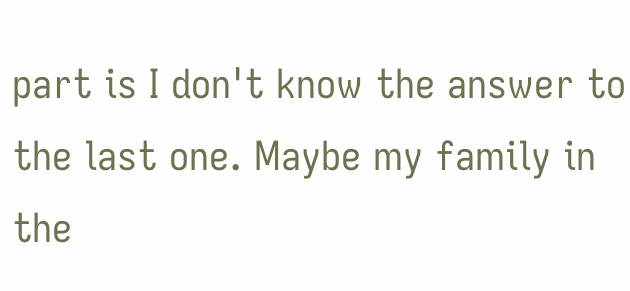part is I don't know the answer to the last one. Maybe my family in the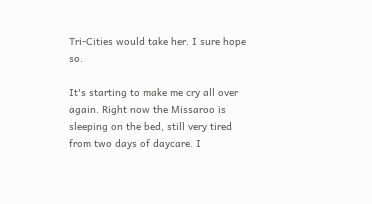Tri-Cities would take her. I sure hope so.

It's starting to make me cry all over again. Right now the Missaroo is sleeping on the bed, still very tired from two days of daycare. I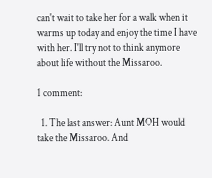can't wait to take her for a walk when it warms up today and enjoy the time I have with her. I'll try not to think anymore about life without the Missaroo.

1 comment:

  1. The last answer: Aunt MOH would take the Missaroo. And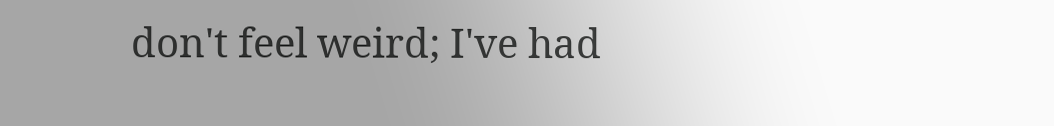don't feel weird; I've had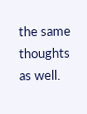the same thoughts as well.